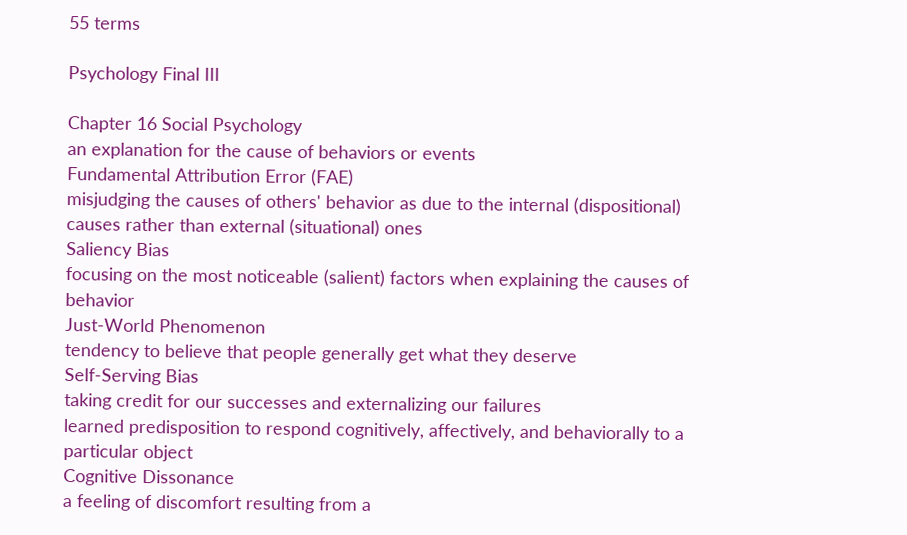55 terms

Psychology Final III

Chapter 16 Social Psychology
an explanation for the cause of behaviors or events
Fundamental Attribution Error (FAE)
misjudging the causes of others' behavior as due to the internal (dispositional) causes rather than external (situational) ones
Saliency Bias
focusing on the most noticeable (salient) factors when explaining the causes of behavior
Just-World Phenomenon
tendency to believe that people generally get what they deserve
Self-Serving Bias
taking credit for our successes and externalizing our failures
learned predisposition to respond cognitively, affectively, and behaviorally to a particular object
Cognitive Dissonance
a feeling of discomfort resulting from a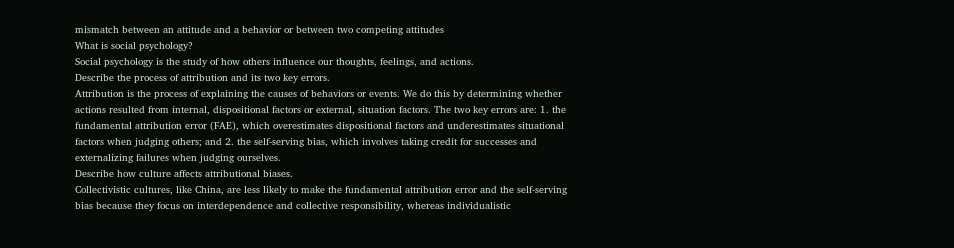mismatch between an attitude and a behavior or between two competing attitudes
What is social psychology?
Social psychology is the study of how others influence our thoughts, feelings, and actions.
Describe the process of attribution and its two key errors.
Attribution is the process of explaining the causes of behaviors or events. We do this by determining whether actions resulted from internal, dispositional factors or external, situation factors. The two key errors are: 1. the fundamental attribution error (FAE), which overestimates dispositional factors and underestimates situational factors when judging others; and 2. the self-serving bias, which involves taking credit for successes and externalizing failures when judging ourselves.
Describe how culture affects attributional biases.
Collectivistic cultures, like China, are less likely to make the fundamental attribution error and the self-serving bias because they focus on interdependence and collective responsibility, whereas individualistic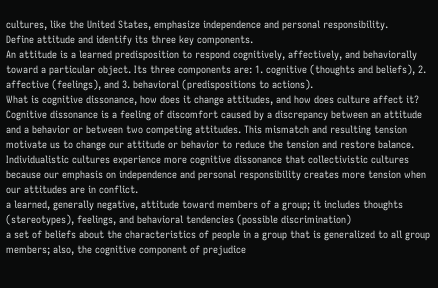cultures, like the United States, emphasize independence and personal responsibility.
Define attitude and identify its three key components.
An attitude is a learned predisposition to respond cognitively, affectively, and behaviorally toward a particular object. Its three components are: 1. cognitive (thoughts and beliefs), 2. affective (feelings), and 3. behavioral (predispositions to actions).
What is cognitive dissonance, how does it change attitudes, and how does culture affect it?
Cognitive dissonance is a feeling of discomfort caused by a discrepancy between an attitude and a behavior or between two competing attitudes. This mismatch and resulting tension motivate us to change our attitude or behavior to reduce the tension and restore balance. Individualistic cultures experience more cognitive dissonance that collectivistic cultures because our emphasis on independence and personal responsibility creates more tension when our attitudes are in conflict.
a learned, generally negative, attitude toward members of a group; it includes thoughts (stereotypes), feelings, and behavioral tendencies (possible discrimination)
a set of beliefs about the characteristics of people in a group that is generalized to all group members; also, the cognitive component of prejudice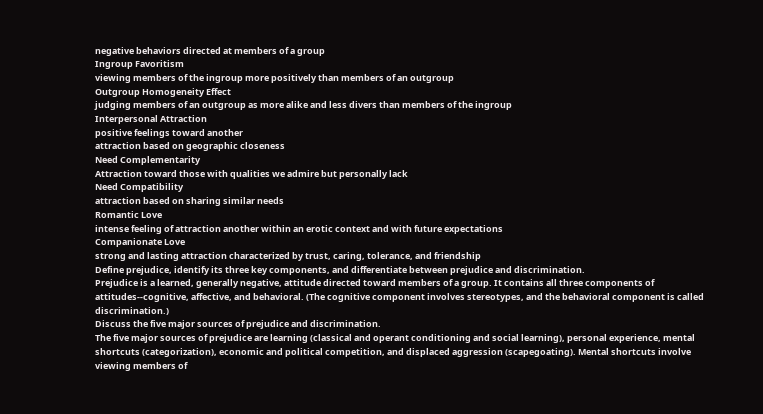negative behaviors directed at members of a group
Ingroup Favoritism
viewing members of the ingroup more positively than members of an outgroup
Outgroup Homogeneity Effect
judging members of an outgroup as more alike and less divers than members of the ingroup
Interpersonal Attraction
positive feelings toward another
attraction based on geographic closeness
Need Complementarity
Attraction toward those with qualities we admire but personally lack
Need Compatibility
attraction based on sharing similar needs
Romantic Love
intense feeling of attraction another within an erotic context and with future expectations
Companionate Love
strong and lasting attraction characterized by trust, caring, tolerance, and friendship
Define prejudice, identify its three key components, and differentiate between prejudice and discrimination.
Prejudice is a learned, generally negative, attitude directed toward members of a group. It contains all three components of attitudes--cognitive, affective, and behavioral. (The cognitive component involves stereotypes, and the behavioral component is called discrimination.)
Discuss the five major sources of prejudice and discrimination.
The five major sources of prejudice are learning (classical and operant conditioning and social learning), personal experience, mental shortcuts (categorization), economic and political competition, and displaced aggression (scapegoating). Mental shortcuts involve viewing members of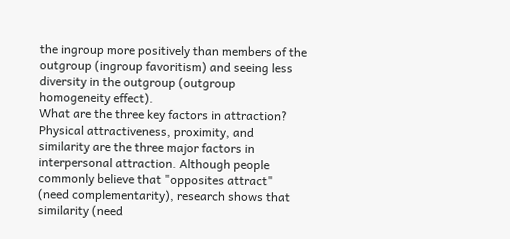the ingroup more positively than members of the outgroup (ingroup favoritism) and seeing less diversity in the outgroup (outgroup homogeneity effect).
What are the three key factors in attraction?
Physical attractiveness, proximity, and similarity are the three major factors in interpersonal attraction. Although people commonly believe that "opposites attract" (need complementarity), research shows that similarity (need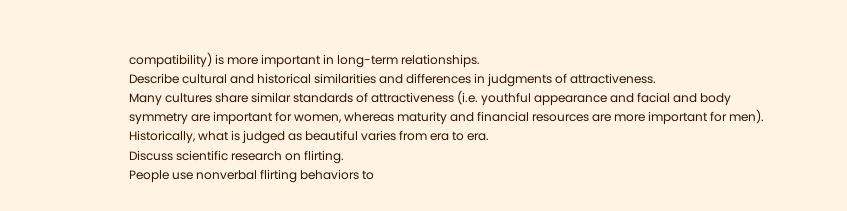compatibility) is more important in long-term relationships.
Describe cultural and historical similarities and differences in judgments of attractiveness.
Many cultures share similar standards of attractiveness (i.e. youthful appearance and facial and body symmetry are important for women, whereas maturity and financial resources are more important for men). Historically, what is judged as beautiful varies from era to era.
Discuss scientific research on flirting.
People use nonverbal flirting behaviors to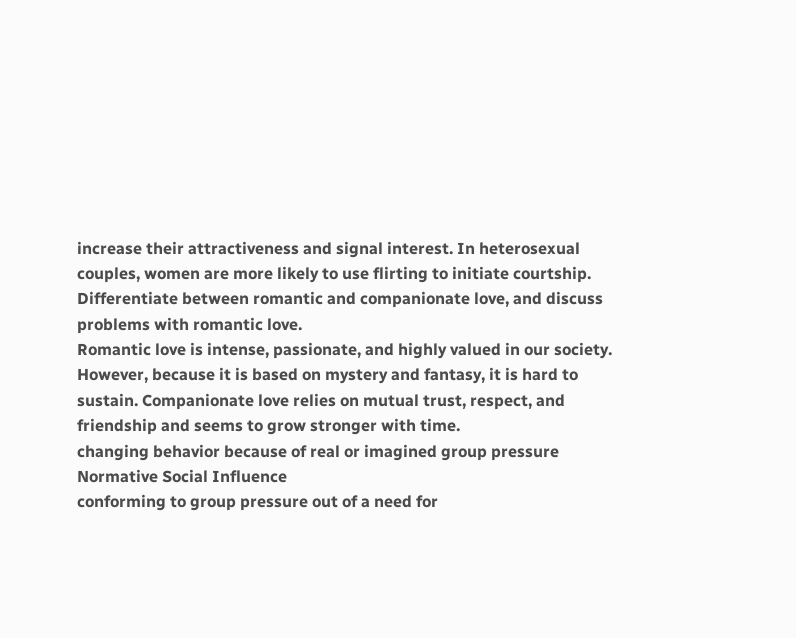increase their attractiveness and signal interest. In heterosexual couples, women are more likely to use flirting to initiate courtship.
Differentiate between romantic and companionate love, and discuss problems with romantic love.
Romantic love is intense, passionate, and highly valued in our society. However, because it is based on mystery and fantasy, it is hard to sustain. Companionate love relies on mutual trust, respect, and friendship and seems to grow stronger with time.
changing behavior because of real or imagined group pressure
Normative Social Influence
conforming to group pressure out of a need for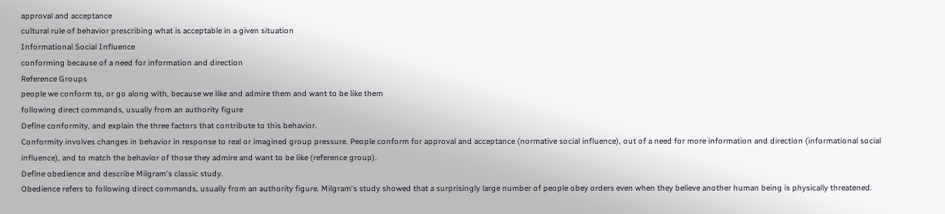approval and acceptance
cultural rule of behavior prescribing what is acceptable in a given situation
Informational Social Influence
conforming because of a need for information and direction
Reference Groups
people we conform to, or go along with, because we like and admire them and want to be like them
following direct commands, usually from an authority figure
Define conformity, and explain the three factors that contribute to this behavior.
Conformity involves changes in behavior in response to real or imagined group pressure. People conform for approval and acceptance (normative social influence), out of a need for more information and direction (informational social influence), and to match the behavior of those they admire and want to be like (reference group).
Define obedience and describe Milgram's classic study.
Obedience refers to following direct commands, usually from an authority figure. Milgram's study showed that a surprisingly large number of people obey orders even when they believe another human being is physically threatened.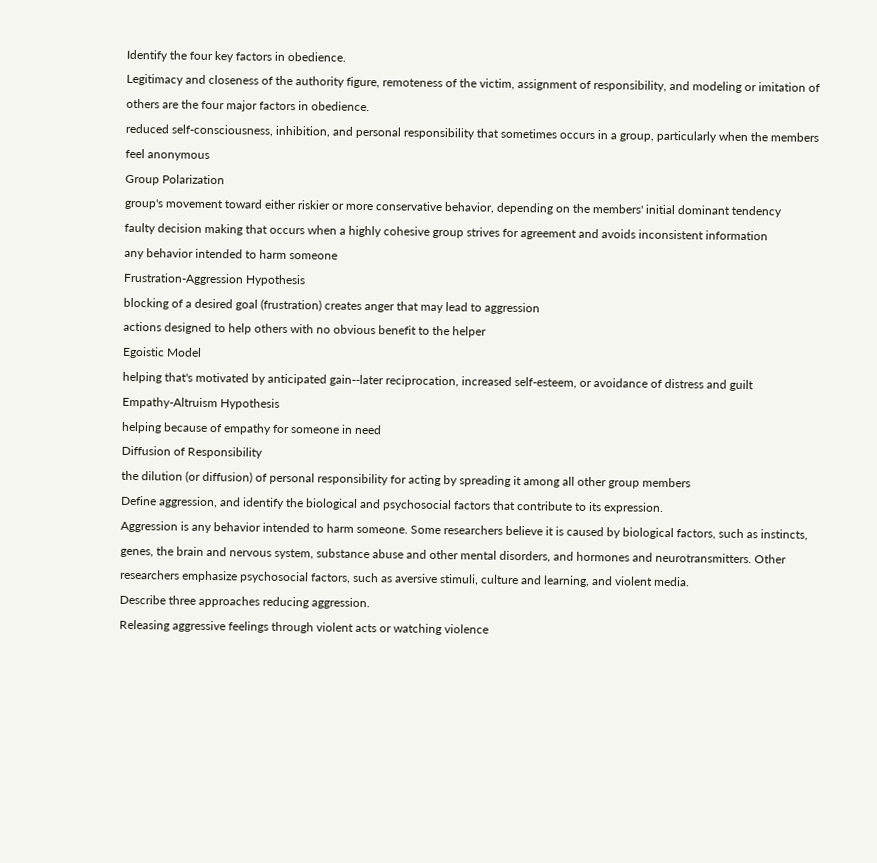Identify the four key factors in obedience.
Legitimacy and closeness of the authority figure, remoteness of the victim, assignment of responsibility, and modeling or imitation of others are the four major factors in obedience.
reduced self-consciousness, inhibition, and personal responsibility that sometimes occurs in a group, particularly when the members feel anonymous
Group Polarization
group's movement toward either riskier or more conservative behavior, depending on the members' initial dominant tendency
faulty decision making that occurs when a highly cohesive group strives for agreement and avoids inconsistent information
any behavior intended to harm someone
Frustration-Aggression Hypothesis
blocking of a desired goal (frustration) creates anger that may lead to aggression
actions designed to help others with no obvious benefit to the helper
Egoistic Model
helping that's motivated by anticipated gain--later reciprocation, increased self-esteem, or avoidance of distress and guilt
Empathy-Altruism Hypothesis
helping because of empathy for someone in need
Diffusion of Responsibility
the dilution (or diffusion) of personal responsibility for acting by spreading it among all other group members
Define aggression, and identify the biological and psychosocial factors that contribute to its expression.
Aggression is any behavior intended to harm someone. Some researchers believe it is caused by biological factors, such as instincts, genes, the brain and nervous system, substance abuse and other mental disorders, and hormones and neurotransmitters. Other researchers emphasize psychosocial factors, such as aversive stimuli, culture and learning, and violent media.
Describe three approaches reducing aggression.
Releasing aggressive feelings through violent acts or watching violence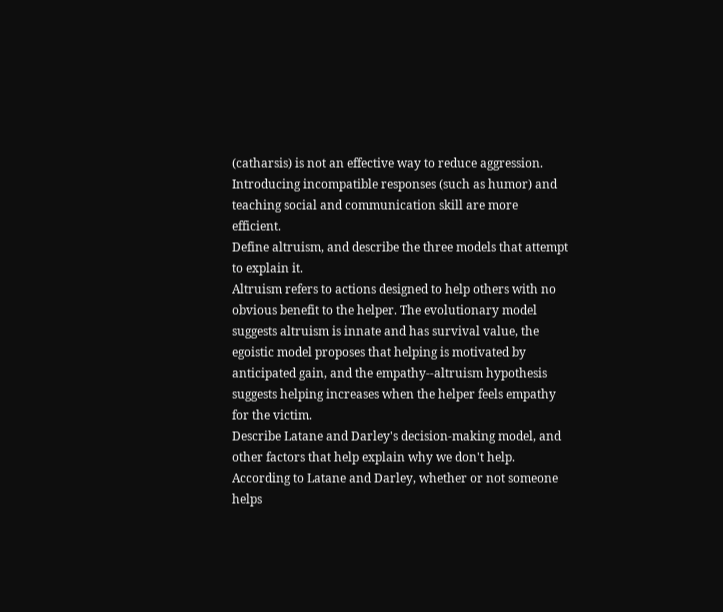(catharsis) is not an effective way to reduce aggression. Introducing incompatible responses (such as humor) and teaching social and communication skill are more efficient.
Define altruism, and describe the three models that attempt to explain it.
Altruism refers to actions designed to help others with no obvious benefit to the helper. The evolutionary model suggests altruism is innate and has survival value, the egoistic model proposes that helping is motivated by anticipated gain, and the empathy--altruism hypothesis suggests helping increases when the helper feels empathy for the victim.
Describe Latane and Darley's decision-making model, and other factors that help explain why we don't help.
According to Latane and Darley, whether or not someone helps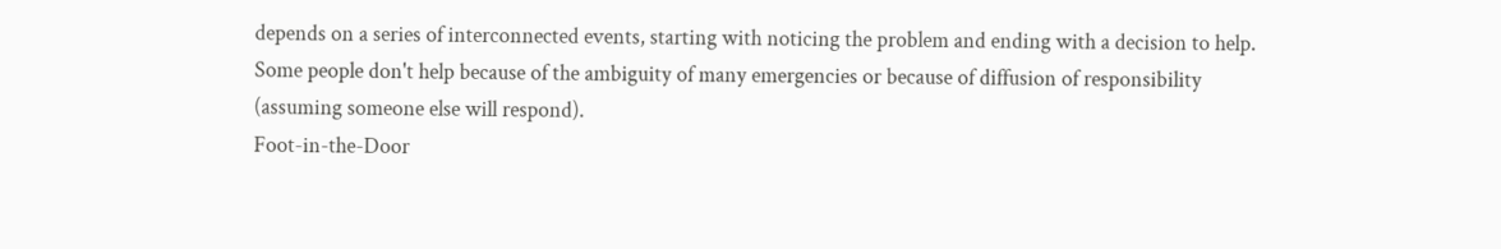depends on a series of interconnected events, starting with noticing the problem and ending with a decision to help. Some people don't help because of the ambiguity of many emergencies or because of diffusion of responsibility (assuming someone else will respond).
Foot-in-the-Door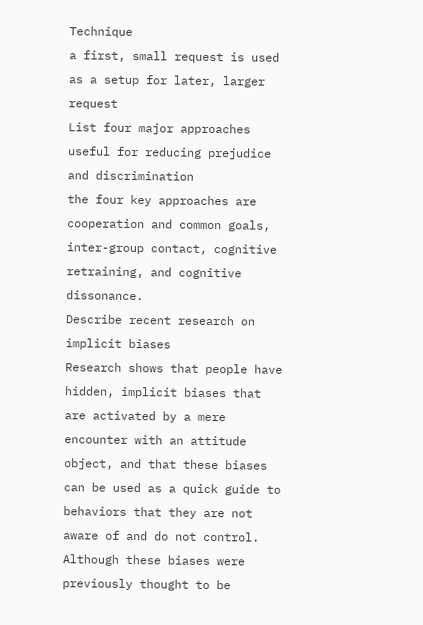Technique
a first, small request is used as a setup for later, larger request
List four major approaches useful for reducing prejudice and discrimination
the four key approaches are cooperation and common goals, inter-group contact, cognitive retraining, and cognitive dissonance.
Describe recent research on implicit biases
Research shows that people have hidden, implicit biases that are activated by a mere encounter with an attitude object, and that these biases can be used as a quick guide to behaviors that they are not aware of and do not control. Although these biases were previously thought to be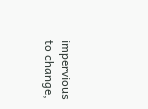impervious to change,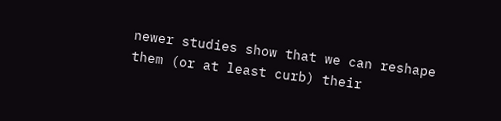newer studies show that we can reshape them (or at least curb) their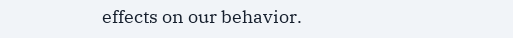effects on our behavior.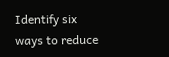Identify six ways to reduce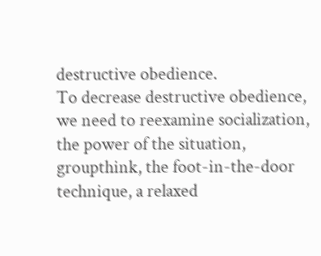destructive obedience.
To decrease destructive obedience, we need to reexamine socialization, the power of the situation, groupthink, the foot-in-the-door technique, a relaxed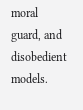moral guard, and disobedient models.